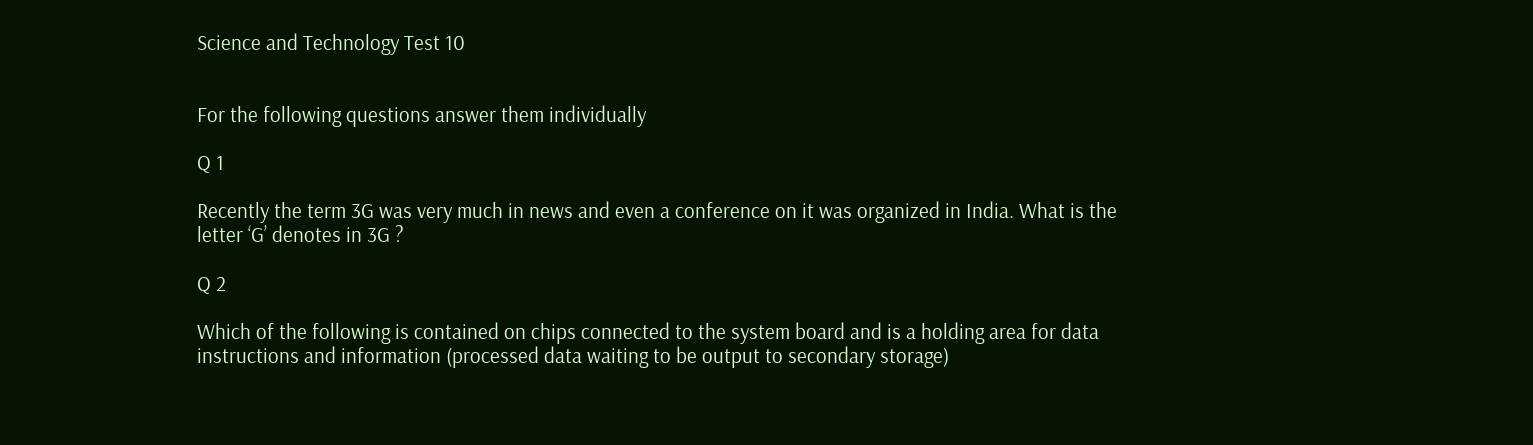Science and Technology Test 10


For the following questions answer them individually

Q 1

Recently the term 3G was very much in news and even a conference on it was organized in India. What is the letter ‘G’ denotes in 3G ?

Q 2

Which of the following is contained on chips connected to the system board and is a holding area for data instructions and information (processed data waiting to be output to secondary storage)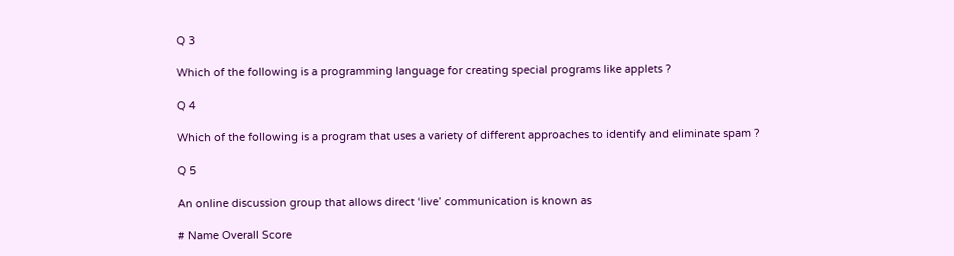Q 3

Which of the following is a programming language for creating special programs like applets ?

Q 4

Which of the following is a program that uses a variety of different approaches to identify and eliminate spam ?

Q 5

An online discussion group that allows direct ‘live’ communication is known as

# Name Overall Score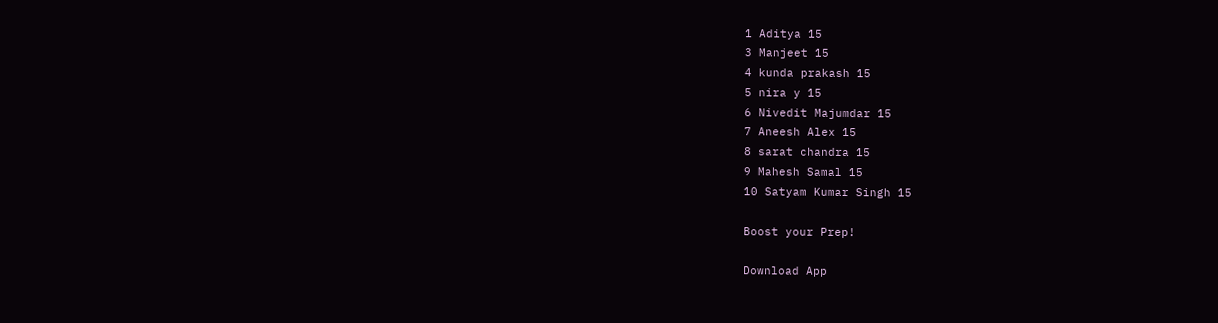1 Aditya 15
3 Manjeet 15
4 kunda prakash 15
5 nira y 15
6 Nivedit Majumdar 15
7 Aneesh Alex 15
8 sarat chandra 15
9 Mahesh Samal 15
10 Satyam Kumar Singh 15

Boost your Prep!

Download App